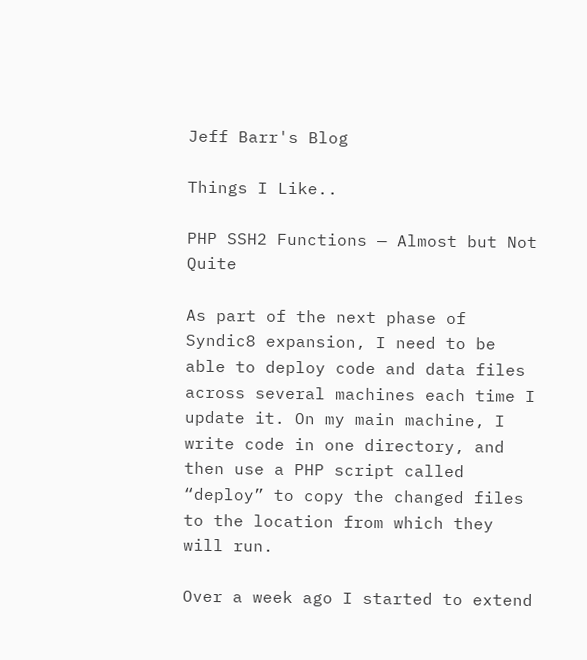Jeff Barr's Blog

Things I Like..

PHP SSH2 Functions — Almost but Not Quite

As part of the next phase of Syndic8 expansion, I need to be able to deploy code and data files across several machines each time I update it. On my main machine, I write code in one directory, and then use a PHP script called “deploy” to copy the changed files to the location from which they will run.

Over a week ago I started to extend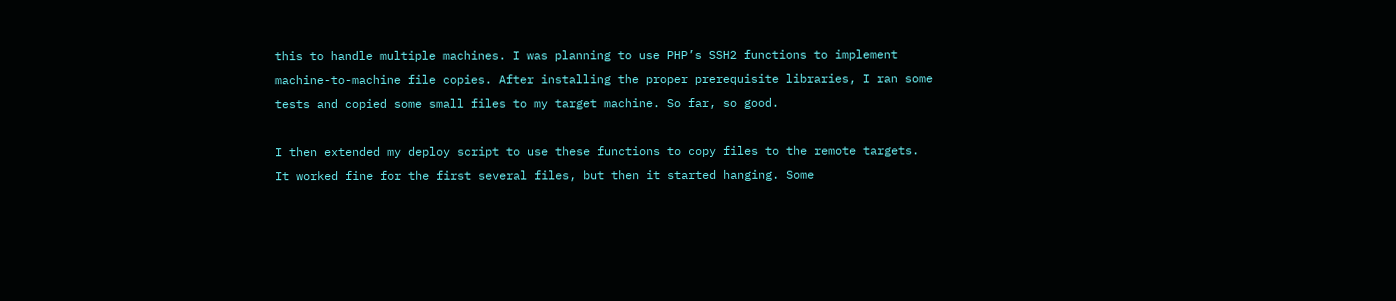this to handle multiple machines. I was planning to use PHP’s SSH2 functions to implement machine-to-machine file copies. After installing the proper prerequisite libraries, I ran some tests and copied some small files to my target machine. So far, so good.

I then extended my deploy script to use these functions to copy files to the remote targets. It worked fine for the first several files, but then it started hanging. Some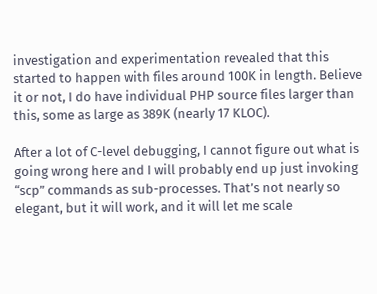investigation and experimentation revealed that this started to happen with files around 100K in length. Believe it or not, I do have individual PHP source files larger than this, some as large as 389K (nearly 17 KLOC).

After a lot of C-level debugging, I cannot figure out what is going wrong here and I will probably end up just invoking “scp” commands as sub-processes. That’s not nearly so elegant, but it will work, and it will let me scale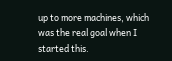up to more machines, which was the real goal when I started this.